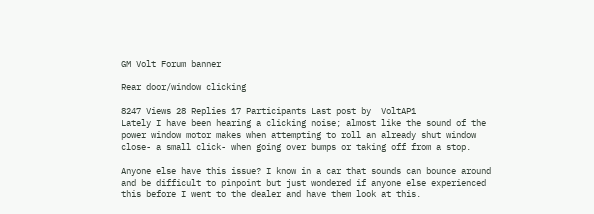GM Volt Forum banner

Rear door/window clicking

8247 Views 28 Replies 17 Participants Last post by  VoltAP1
Lately I have been hearing a clicking noise; almost like the sound of the power window motor makes when attempting to roll an already shut window close- a small click- when going over bumps or taking off from a stop.

Anyone else have this issue? I know in a car that sounds can bounce around and be difficult to pinpoint but just wondered if anyone else experienced this before I went to the dealer and have them look at this.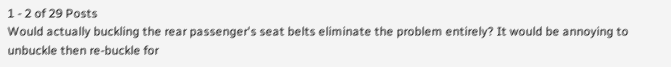1 - 2 of 29 Posts
Would actually buckling the rear passenger's seat belts eliminate the problem entirely? It would be annoying to unbuckle then re-buckle for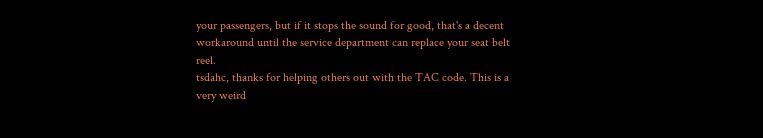your passengers, but if it stops the sound for good, that's a decent workaround until the service department can replace your seat belt reel.
tsdahc, thanks for helping others out with the TAC code. This is a very weird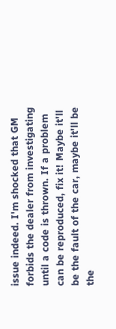issue indeed. I'm shocked that GM forbids the dealer from investigating until a code is thrown. If a problem can be reproduced, fix it! Maybe it'll be the fault of the car, maybe it'll be the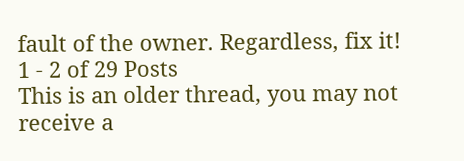fault of the owner. Regardless, fix it!
1 - 2 of 29 Posts
This is an older thread, you may not receive a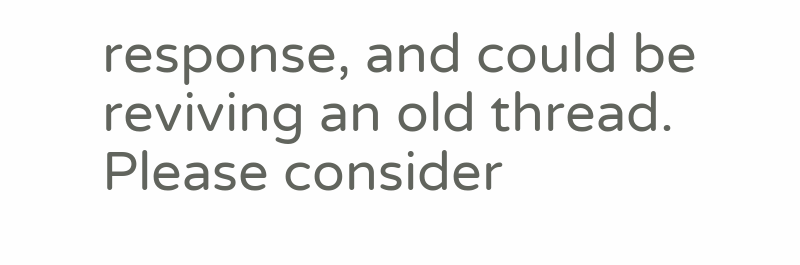response, and could be reviving an old thread. Please consider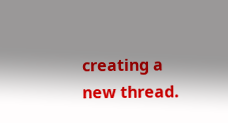creating a new thread.